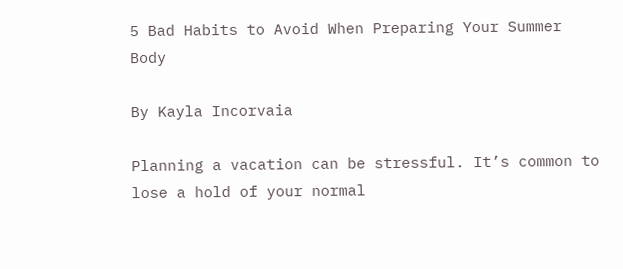5 Bad Habits to Avoid When Preparing Your Summer Body

By Kayla Incorvaia

Planning a vacation can be stressful. It’s common to lose a hold of your normal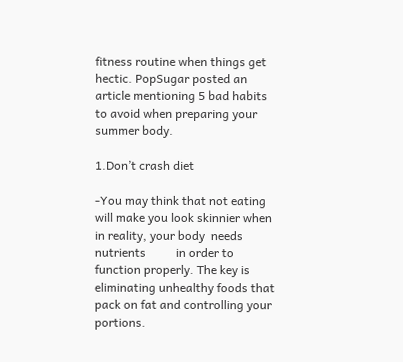fitness routine when things get hectic. PopSugar posted an article mentioning 5 bad habits to avoid when preparing your summer body.

1.Don’t crash diet

-You may think that not eating will make you look skinnier when in reality, your body  needs nutrients          in order to function properly. The key is eliminating unhealthy foods that pack on fat and controlling your portions.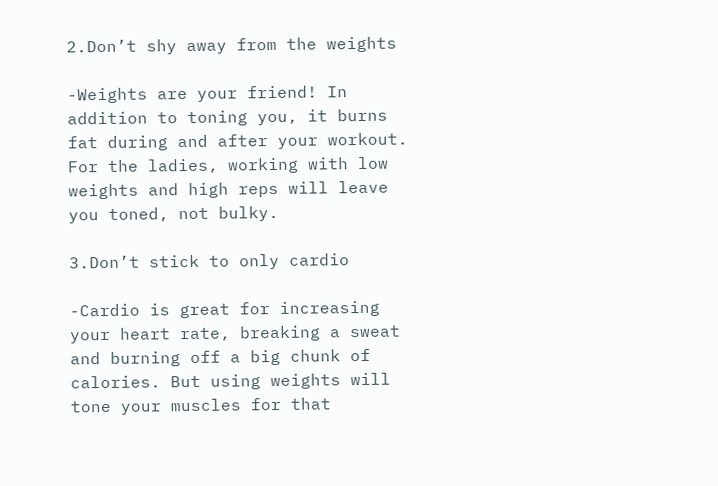2.Don’t shy away from the weights

-Weights are your friend! In addition to toning you, it burns fat during and after your workout. For the ladies, working with low weights and high reps will leave you toned, not bulky.

3.Don’t stick to only cardio

-Cardio is great for increasing your heart rate, breaking a sweat and burning off a big chunk of calories. But using weights will tone your muscles for that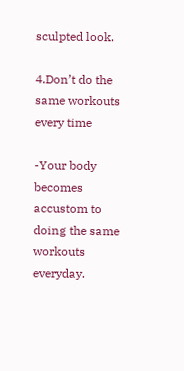sculpted look.

4.Don’t do the same workouts every time

-Your body becomes accustom to doing the same workouts everyday.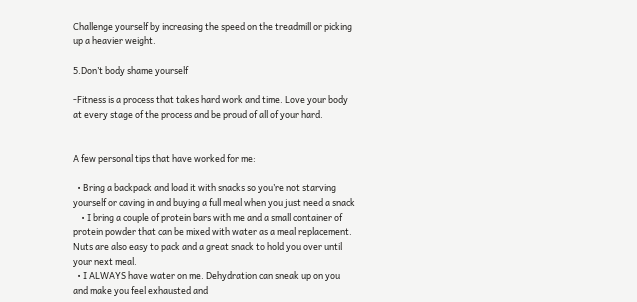Challenge yourself by increasing the speed on the treadmill or picking up a heavier weight.

5.Don’t body shame yourself

-Fitness is a process that takes hard work and time. Love your body at every stage of the process and be proud of all of your hard.


A few personal tips that have worked for me:

  • Bring a backpack and load it with snacks so you’re not starving yourself or caving in and buying a full meal when you just need a snack
    • I bring a couple of protein bars with me and a small container of protein powder that can be mixed with water as a meal replacement. Nuts are also easy to pack and a great snack to hold you over until your next meal.
  • I ALWAYS have water on me. Dehydration can sneak up on you and make you feel exhausted and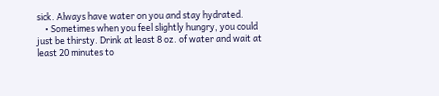sick. Always have water on you and stay hydrated.
    • Sometimes when you feel slightly hungry, you could just be thirsty. Drink at least 8 oz. of water and wait at least 20 minutes to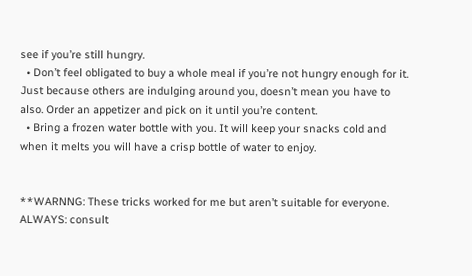see if you’re still hungry.
  • Don’t feel obligated to buy a whole meal if you’re not hungry enough for it. Just because others are indulging around you, doesn’t mean you have to also. Order an appetizer and pick on it until you’re content.
  • Bring a frozen water bottle with you. It will keep your snacks cold and when it melts you will have a crisp bottle of water to enjoy.


**WARNNG: These tricks worked for me but aren’t suitable for everyone. ALWAYS: consult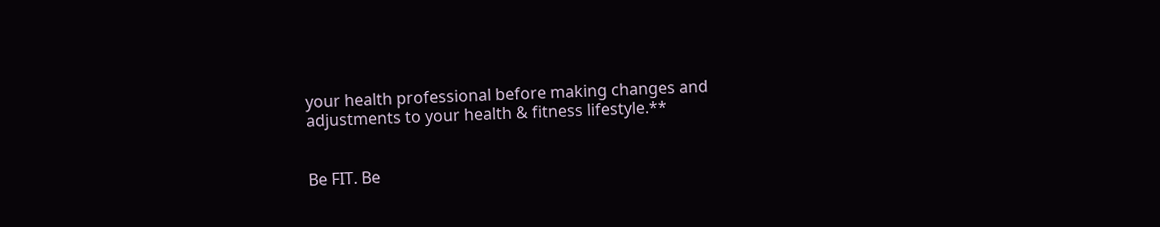your health professional before making changes and adjustments to your health & fitness lifestyle.**


Be FIT. Be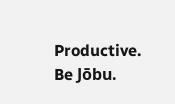Productive. Be Jōbu.